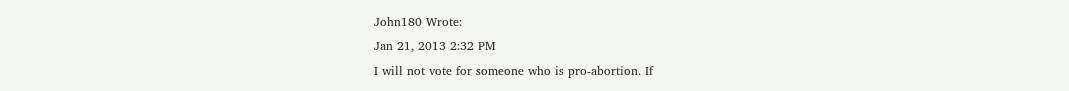John180 Wrote:
Jan 21, 2013 2:32 PM
I will not vote for someone who is pro-abortion. If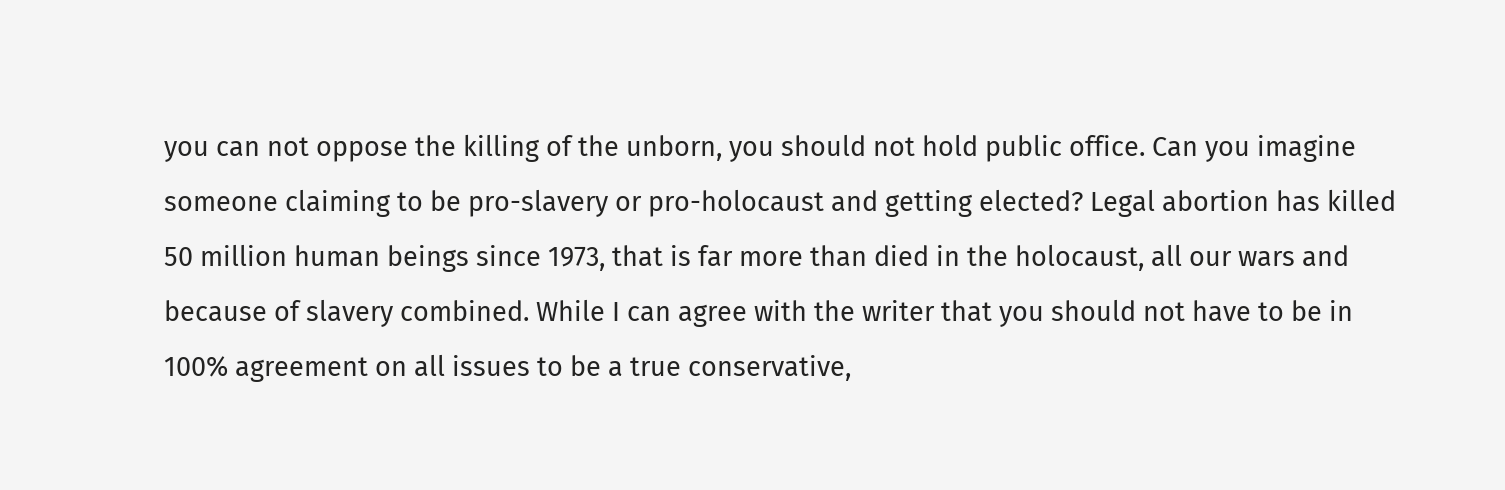you can not oppose the killing of the unborn, you should not hold public office. Can you imagine someone claiming to be pro-slavery or pro-holocaust and getting elected? Legal abortion has killed 50 million human beings since 1973, that is far more than died in the holocaust, all our wars and because of slavery combined. While I can agree with the writer that you should not have to be in 100% agreement on all issues to be a true conservative,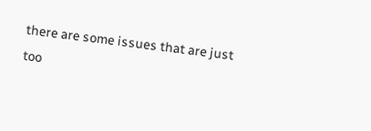there are some issues that are just too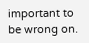important to be wrong on.